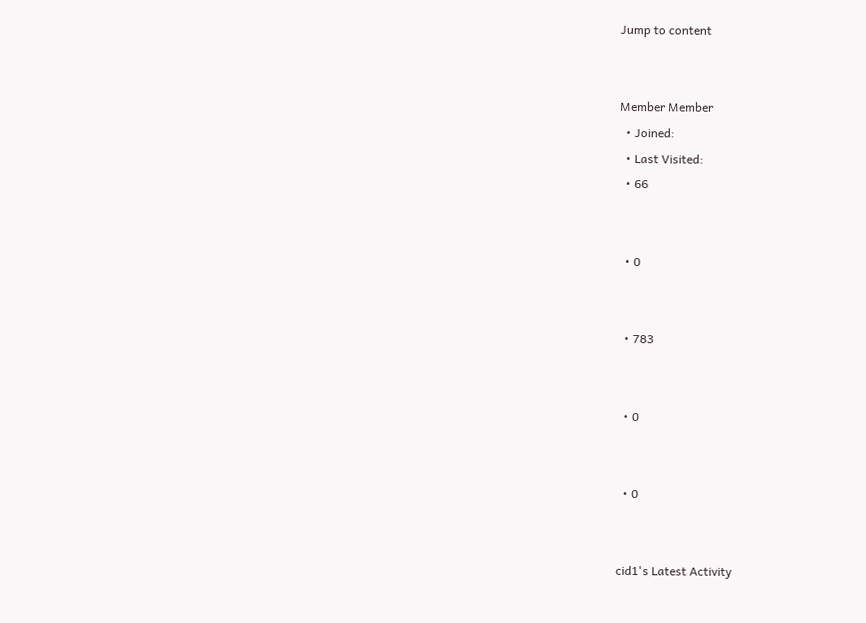Jump to content


Member Member
  • Joined:
  • Last Visited:
  • 66


  • 0


  • 783


  • 0


  • 0


cid1's Latest Activity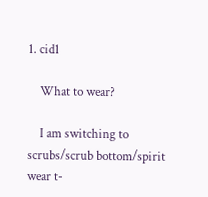1. cid1

    What to wear?

    I am switching to scrubs/scrub bottom/spirit wear t-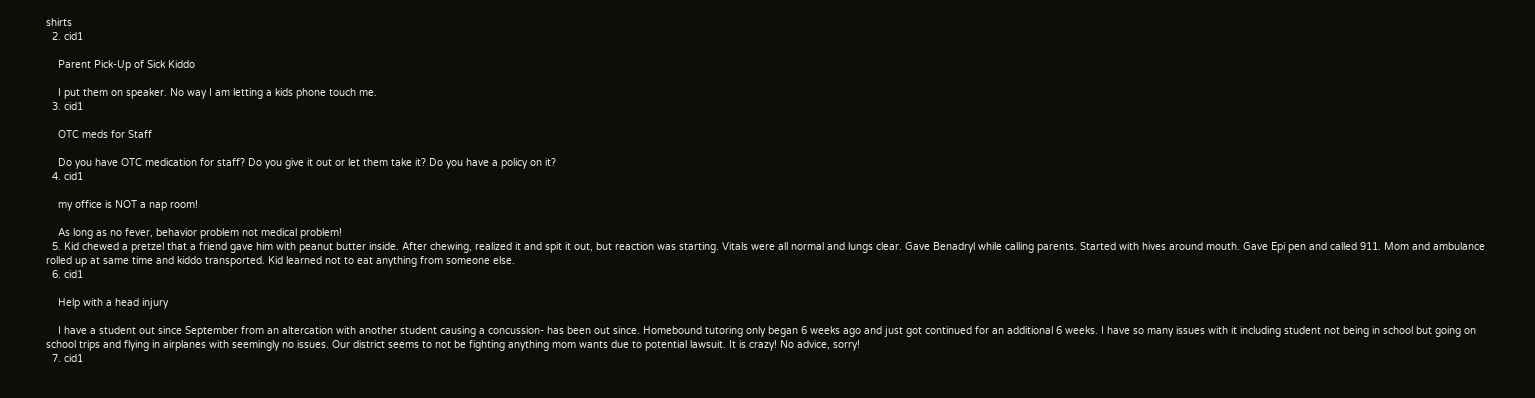shirts
  2. cid1

    Parent Pick-Up of Sick Kiddo

    I put them on speaker. No way I am letting a kids phone touch me.
  3. cid1

    OTC meds for Staff

    Do you have OTC medication for staff? Do you give it out or let them take it? Do you have a policy on it?
  4. cid1

    my office is NOT a nap room!

    As long as no fever, behavior problem not medical problem!
  5. Kid chewed a pretzel that a friend gave him with peanut butter inside. After chewing, realized it and spit it out, but reaction was starting. Vitals were all normal and lungs clear. Gave Benadryl while calling parents. Started with hives around mouth. Gave Epi pen and called 911. Mom and ambulance rolled up at same time and kiddo transported. Kid learned not to eat anything from someone else.
  6. cid1

    Help with a head injury

    I have a student out since September from an altercation with another student causing a concussion- has been out since. Homebound tutoring only began 6 weeks ago and just got continued for an additional 6 weeks. I have so many issues with it including student not being in school but going on school trips and flying in airplanes with seemingly no issues. Our district seems to not be fighting anything mom wants due to potential lawsuit. It is crazy! No advice, sorry!
  7. cid1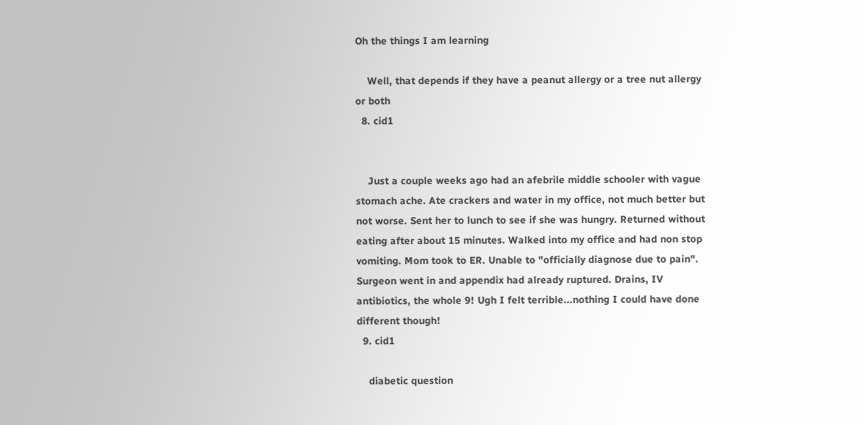Oh the things I am learning

    Well, that depends if they have a peanut allergy or a tree nut allergy or both
  8. cid1


    Just a couple weeks ago had an afebrile middle schooler with vague stomach ache. Ate crackers and water in my office, not much better but not worse. Sent her to lunch to see if she was hungry. Returned without eating after about 15 minutes. Walked into my office and had non stop vomiting. Mom took to ER. Unable to "officially diagnose due to pain". Surgeon went in and appendix had already ruptured. Drains, IV antibiotics, the whole 9! Ugh I felt terrible...nothing I could have done different though!
  9. cid1

    diabetic question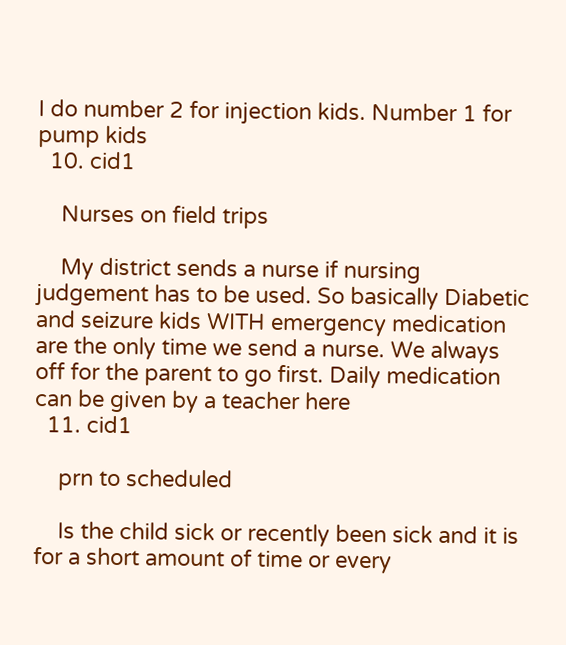I do number 2 for injection kids. Number 1 for pump kids
  10. cid1

    Nurses on field trips

    My district sends a nurse if nursing judgement has to be used. So basically Diabetic and seizure kids WITH emergency medication are the only time we send a nurse. We always off for the parent to go first. Daily medication can be given by a teacher here
  11. cid1

    prn to scheduled

    Is the child sick or recently been sick and it is for a short amount of time or every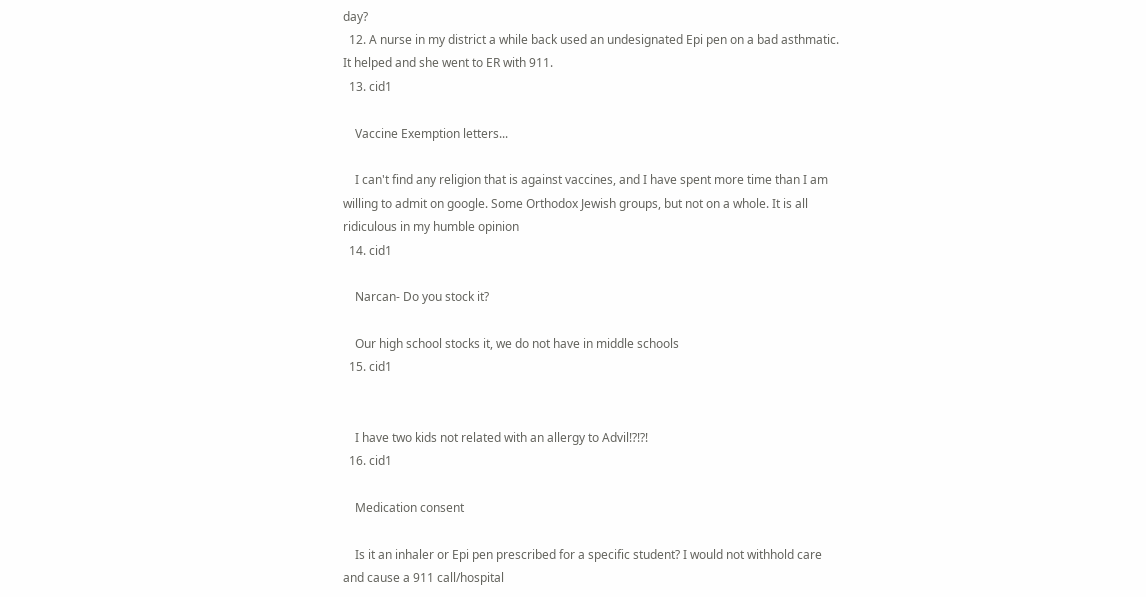day?
  12. A nurse in my district a while back used an undesignated Epi pen on a bad asthmatic. It helped and she went to ER with 911.
  13. cid1

    Vaccine Exemption letters...

    I can't find any religion that is against vaccines, and I have spent more time than I am willing to admit on google. Some Orthodox Jewish groups, but not on a whole. It is all ridiculous in my humble opinion
  14. cid1

    Narcan- Do you stock it?

    Our high school stocks it, we do not have in middle schools
  15. cid1


    I have two kids not related with an allergy to Advil!?!?!
  16. cid1

    Medication consent

    Is it an inhaler or Epi pen prescribed for a specific student? I would not withhold care and cause a 911 call/hospital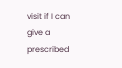visit if I can give a prescribed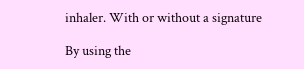inhaler. With or without a signature

By using the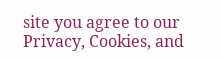site you agree to our Privacy, Cookies, and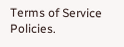Terms of Service Policies.